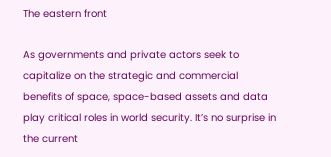The eastern front

As governments and private actors seek to capitalize on the strategic and commercial benefits of space, space-based assets and data play critical roles in world security. It’s no surprise in the current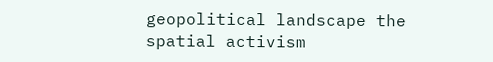geopolitical landscape the spatial activism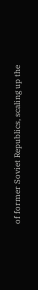of former Soviet Republics, scaling up the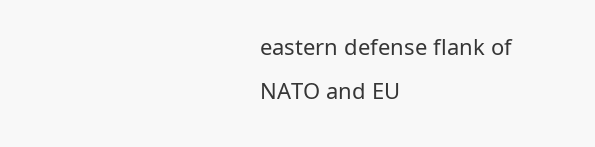eastern defense flank of NATO and EU